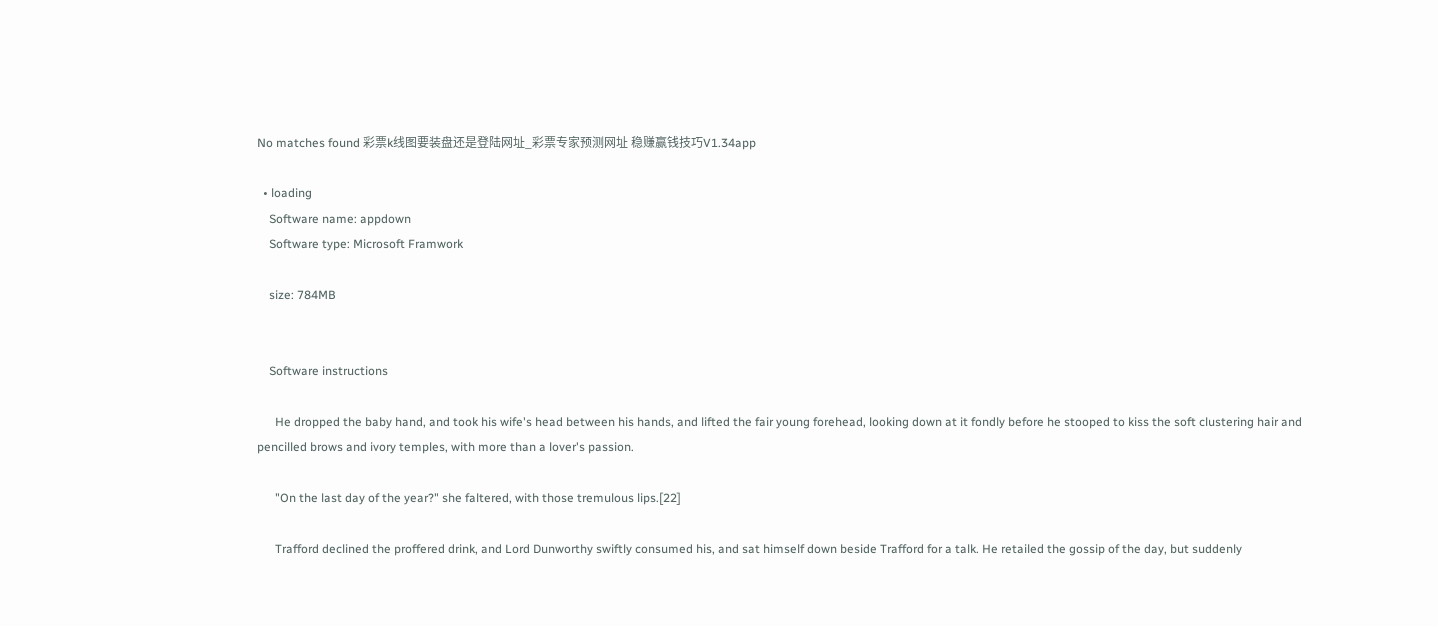No matches found 彩票k线图要装盘还是登陆网址_彩票专家预测网址 稳赚赢钱技巧V1.34app

  • loading
    Software name: appdown
    Software type: Microsoft Framwork

    size: 784MB


    Software instructions

      He dropped the baby hand, and took his wife's head between his hands, and lifted the fair young forehead, looking down at it fondly before he stooped to kiss the soft clustering hair and pencilled brows and ivory temples, with more than a lover's passion.

      "On the last day of the year?" she faltered, with those tremulous lips.[22]

      Trafford declined the proffered drink, and Lord Dunworthy swiftly consumed his, and sat himself down beside Trafford for a talk. He retailed the gossip of the day, but suddenly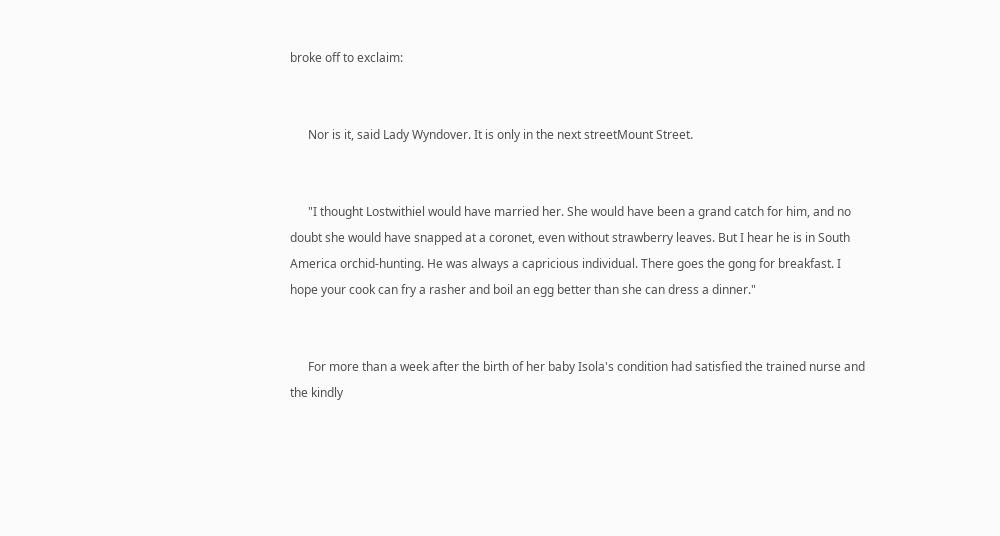broke off to exclaim:


      Nor is it, said Lady Wyndover. It is only in the next streetMount Street.


      "I thought Lostwithiel would have married her. She would have been a grand catch for him, and no doubt she would have snapped at a coronet, even without strawberry leaves. But I hear he is in South America orchid-hunting. He was always a capricious individual. There goes the gong for breakfast. I hope your cook can fry a rasher and boil an egg better than she can dress a dinner."


      For more than a week after the birth of her baby Isola's condition had satisfied the trained nurse and the kindly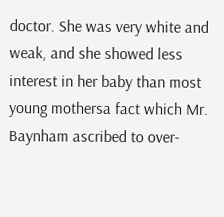doctor. She was very white and weak, and she showed less interest in her baby than most young mothersa fact which Mr. Baynham ascribed to over-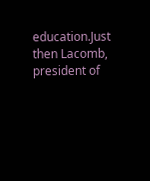education.Just then Lacomb, president of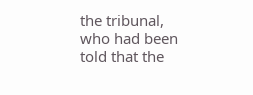the tribunal, who had been told that the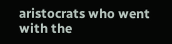aristocrats who went with the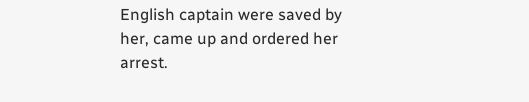English captain were saved by her, came up and ordered her arrest.